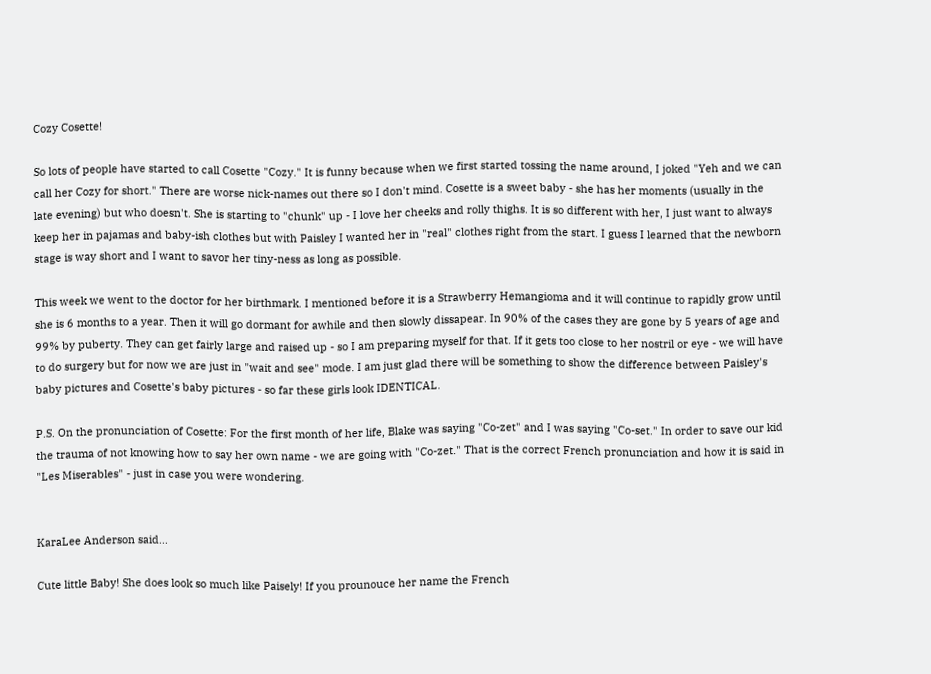Cozy Cosette!

So lots of people have started to call Cosette "Cozy." It is funny because when we first started tossing the name around, I joked "Yeh and we can call her Cozy for short." There are worse nick-names out there so I don't mind. Cosette is a sweet baby - she has her moments (usually in the late evening) but who doesn't. She is starting to "chunk" up - I love her cheeks and rolly thighs. It is so different with her, I just want to always keep her in pajamas and baby-ish clothes but with Paisley I wanted her in "real" clothes right from the start. I guess I learned that the newborn stage is way short and I want to savor her tiny-ness as long as possible.

This week we went to the doctor for her birthmark. I mentioned before it is a Strawberry Hemangioma and it will continue to rapidly grow until she is 6 months to a year. Then it will go dormant for awhile and then slowly dissapear. In 90% of the cases they are gone by 5 years of age and 99% by puberty. They can get fairly large and raised up - so I am preparing myself for that. If it gets too close to her nostril or eye - we will have to do surgery but for now we are just in "wait and see" mode. I am just glad there will be something to show the difference between Paisley's baby pictures and Cosette's baby pictures - so far these girls look IDENTICAL.

P.S. On the pronunciation of Cosette: For the first month of her life, Blake was saying "Co-zet" and I was saying "Co-set." In order to save our kid the trauma of not knowing how to say her own name - we are going with "Co-zet." That is the correct French pronunciation and how it is said in "Les Miserables" - just in case you were wondering.


KaraLee Anderson said...

Cute little Baby! She does look so much like Paisely! If you prounouce her name the French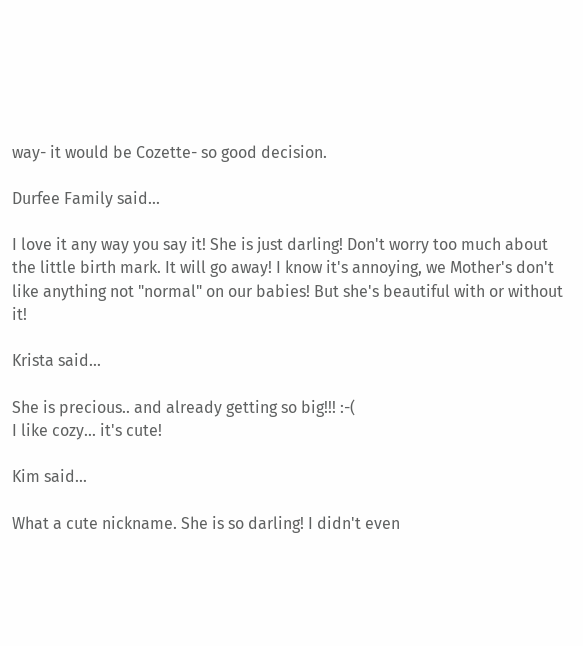way- it would be Cozette- so good decision.

Durfee Family said...

I love it any way you say it! She is just darling! Don't worry too much about the little birth mark. It will go away! I know it's annoying, we Mother's don't like anything not "normal" on our babies! But she's beautiful with or without it!

Krista said...

She is precious.. and already getting so big!!! :-(
I like cozy... it's cute!

Kim said...

What a cute nickname. She is so darling! I didn't even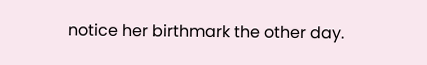notice her birthmark the other day.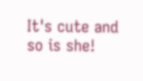It's cute and so is she!